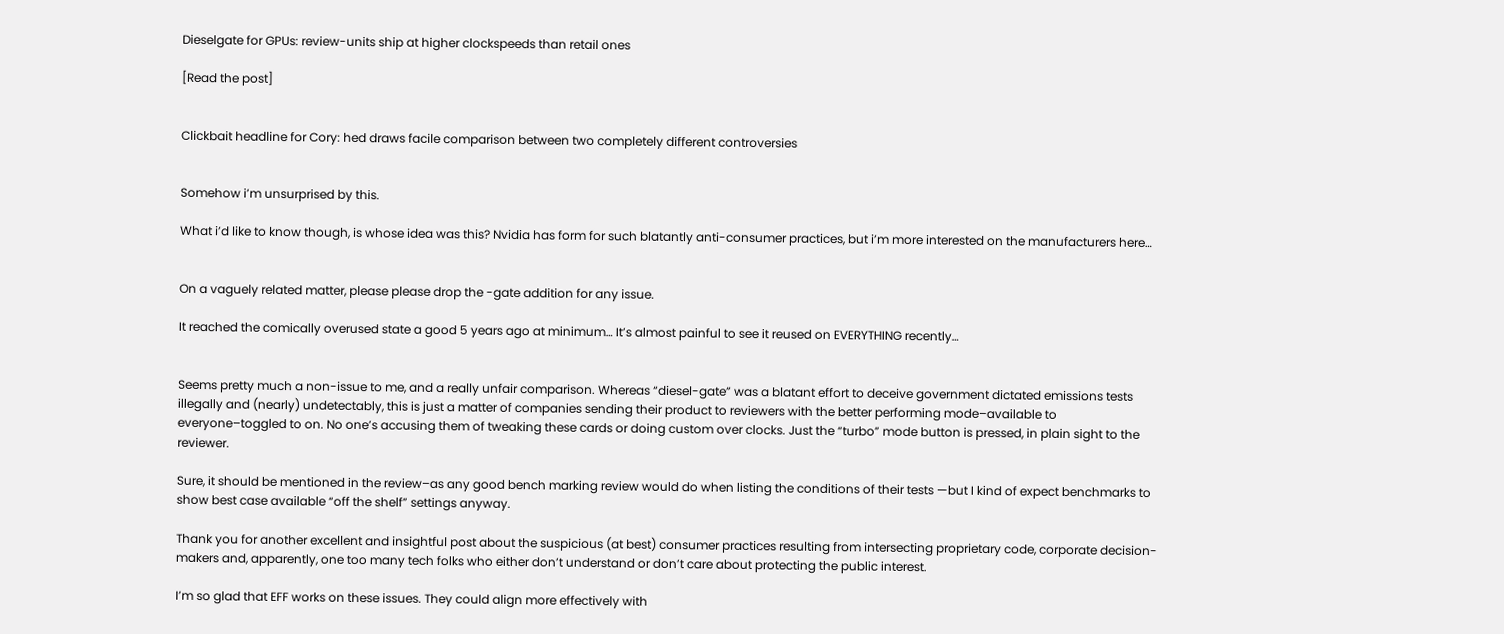Dieselgate for GPUs: review-units ship at higher clockspeeds than retail ones

[Read the post]


Clickbait headline for Cory: hed draws facile comparison between two completely different controversies


Somehow i’m unsurprised by this.

What i’d like to know though, is whose idea was this? Nvidia has form for such blatantly anti-consumer practices, but i’m more interested on the manufacturers here…


On a vaguely related matter, please please drop the -gate addition for any issue.

It reached the comically overused state a good 5 years ago at minimum… It’s almost painful to see it reused on EVERYTHING recently…


Seems pretty much a non-issue to me, and a really unfair comparison. Whereas “diesel-gate” was a blatant effort to deceive government dictated emissions tests illegally and (nearly) undetectably, this is just a matter of companies sending their product to reviewers with the better performing mode–available to everyone–toggled to on. No one’s accusing them of tweaking these cards or doing custom over clocks. Just the “turbo” mode button is pressed, in plain sight to the reviewer.

Sure, it should be mentioned in the review–as any good bench marking review would do when listing the conditions of their tests —but I kind of expect benchmarks to show best case available “off the shelf” settings anyway.

Thank you for another excellent and insightful post about the suspicious (at best) consumer practices resulting from intersecting proprietary code, corporate decision-makers and, apparently, one too many tech folks who either don’t understand or don’t care about protecting the public interest.

I’m so glad that EFF works on these issues. They could align more effectively with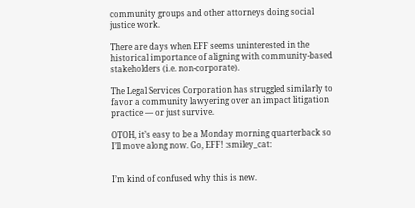community groups and other attorneys doing social justice work.

There are days when EFF seems uninterested in the historical importance of aligning with community-based stakeholders (i.e. non-corporate).

The Legal Services Corporation has struggled similarly to favor a community lawyering over an impact litigation practice — or just survive.

OTOH, it’s easy to be a Monday morning quarterback so I’ll move along now. Go, EFF! :smiley_cat:


I’m kind of confused why this is new.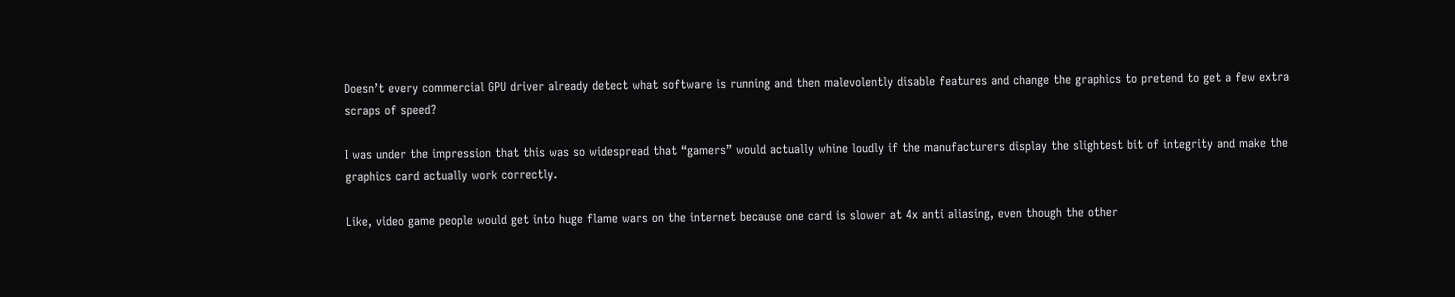Doesn’t every commercial GPU driver already detect what software is running and then malevolently disable features and change the graphics to pretend to get a few extra scraps of speed?

I was under the impression that this was so widespread that “gamers” would actually whine loudly if the manufacturers display the slightest bit of integrity and make the graphics card actually work correctly.

Like, video game people would get into huge flame wars on the internet because one card is slower at 4x anti aliasing, even though the other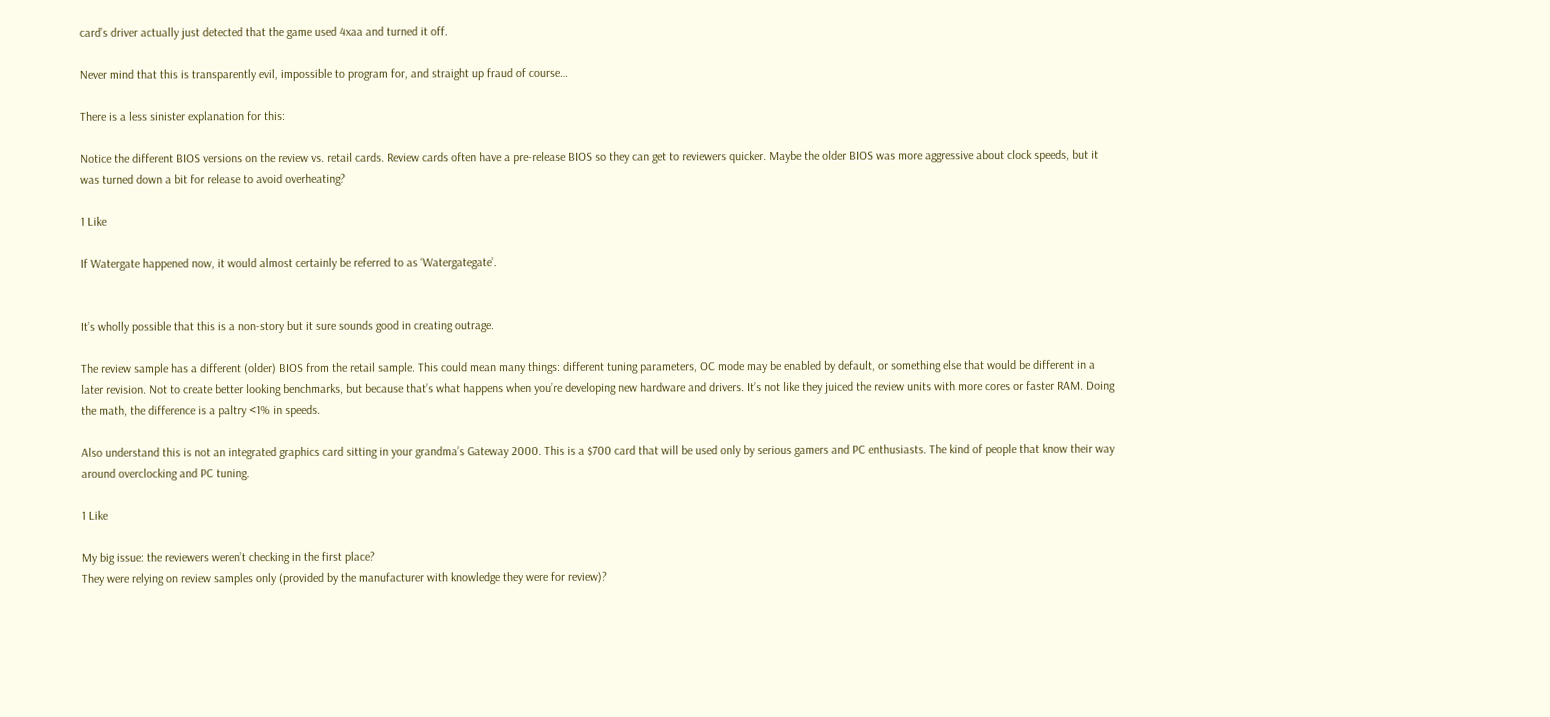card’s driver actually just detected that the game used 4xaa and turned it off.

Never mind that this is transparently evil, impossible to program for, and straight up fraud of course…

There is a less sinister explanation for this:

Notice the different BIOS versions on the review vs. retail cards. Review cards often have a pre-release BIOS so they can get to reviewers quicker. Maybe the older BIOS was more aggressive about clock speeds, but it was turned down a bit for release to avoid overheating?

1 Like

If Watergate happened now, it would almost certainly be referred to as ‘Watergategate’.


It’s wholly possible that this is a non-story but it sure sounds good in creating outrage.

The review sample has a different (older) BIOS from the retail sample. This could mean many things: different tuning parameters, OC mode may be enabled by default, or something else that would be different in a later revision. Not to create better looking benchmarks, but because that’s what happens when you’re developing new hardware and drivers. It’s not like they juiced the review units with more cores or faster RAM. Doing the math, the difference is a paltry <1% in speeds.

Also understand this is not an integrated graphics card sitting in your grandma’s Gateway 2000. This is a $700 card that will be used only by serious gamers and PC enthusiasts. The kind of people that know their way around overclocking and PC tuning.

1 Like

My big issue: the reviewers weren’t checking in the first place?
They were relying on review samples only (provided by the manufacturer with knowledge they were for review)?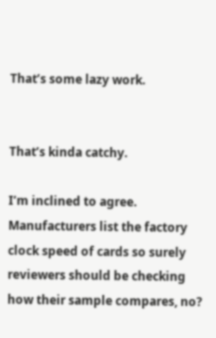That’s some lazy work.


That’s kinda catchy.

I’m inclined to agree. Manufacturers list the factory clock speed of cards so surely reviewers should be checking how their sample compares, no?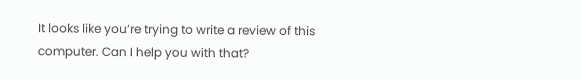It looks like you’re trying to write a review of this computer. Can I help you with that?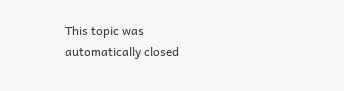This topic was automatically closed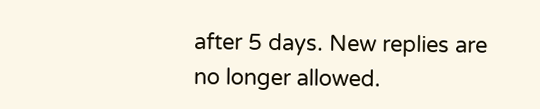after 5 days. New replies are no longer allowed.